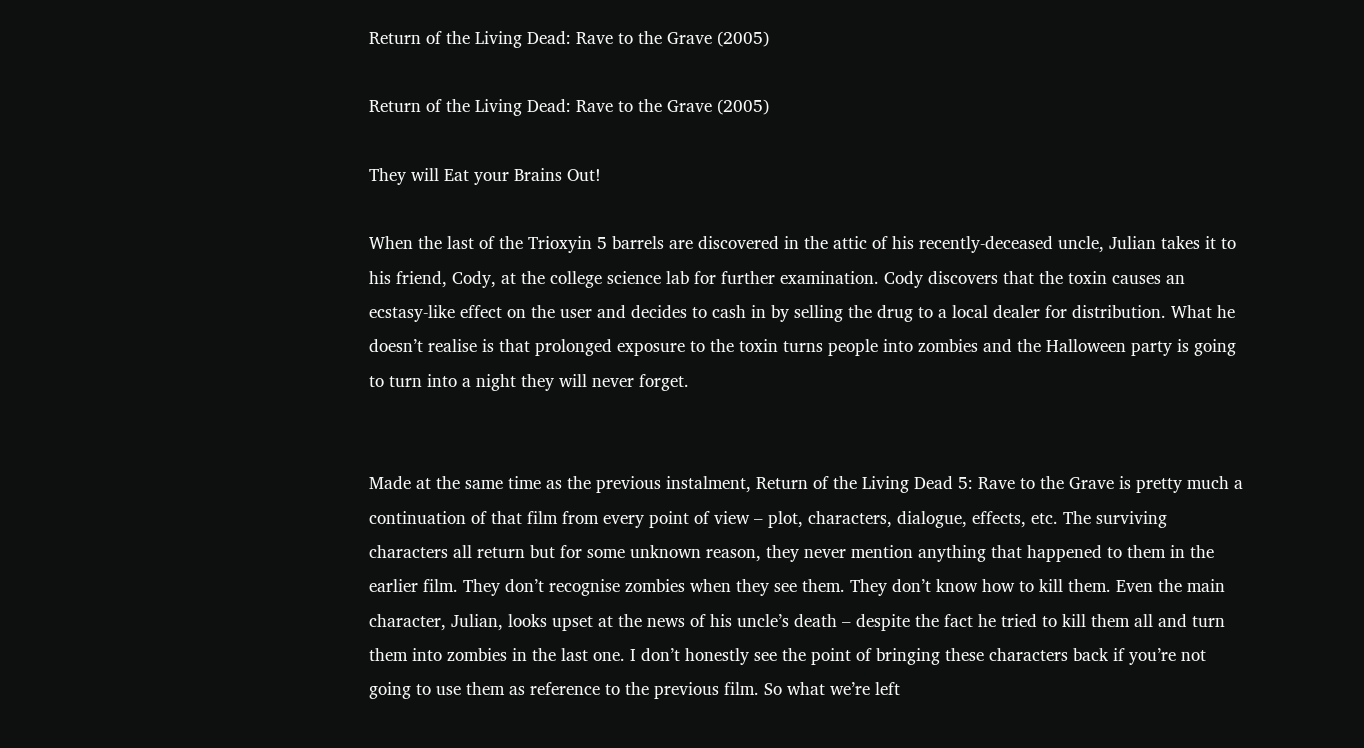Return of the Living Dead: Rave to the Grave (2005)

Return of the Living Dead: Rave to the Grave (2005)

They will Eat your Brains Out!

When the last of the Trioxyin 5 barrels are discovered in the attic of his recently-deceased uncle, Julian takes it to his friend, Cody, at the college science lab for further examination. Cody discovers that the toxin causes an ecstasy-like effect on the user and decides to cash in by selling the drug to a local dealer for distribution. What he doesn’t realise is that prolonged exposure to the toxin turns people into zombies and the Halloween party is going to turn into a night they will never forget.


Made at the same time as the previous instalment, Return of the Living Dead 5: Rave to the Grave is pretty much a continuation of that film from every point of view – plot, characters, dialogue, effects, etc. The surviving characters all return but for some unknown reason, they never mention anything that happened to them in the earlier film. They don’t recognise zombies when they see them. They don’t know how to kill them. Even the main character, Julian, looks upset at the news of his uncle’s death – despite the fact he tried to kill them all and turn them into zombies in the last one. I don’t honestly see the point of bringing these characters back if you’re not going to use them as reference to the previous film. So what we’re left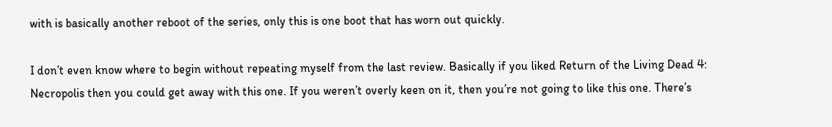with is basically another reboot of the series, only this is one boot that has worn out quickly.

I don’t even know where to begin without repeating myself from the last review. Basically if you liked Return of the Living Dead 4: Necropolis then you could get away with this one. If you weren’t overly keen on it, then you’re not going to like this one. There’s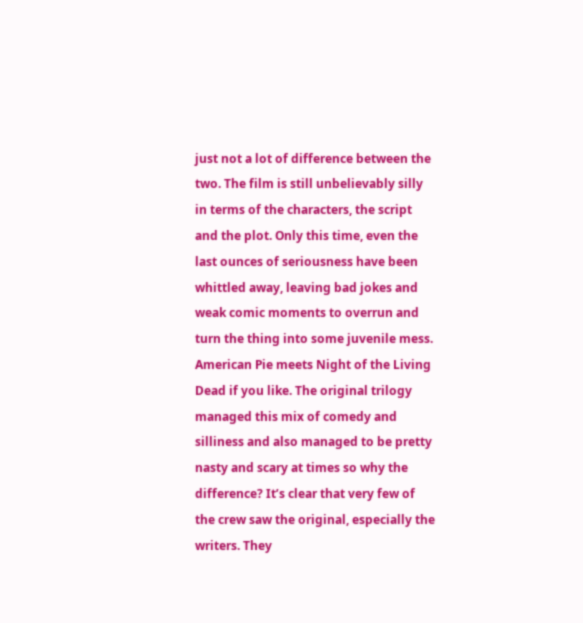just not a lot of difference between the two. The film is still unbelievably silly in terms of the characters, the script and the plot. Only this time, even the last ounces of seriousness have been whittled away, leaving bad jokes and weak comic moments to overrun and turn the thing into some juvenile mess. American Pie meets Night of the Living Dead if you like. The original trilogy managed this mix of comedy and silliness and also managed to be pretty nasty and scary at times so why the difference? It’s clear that very few of the crew saw the original, especially the writers. They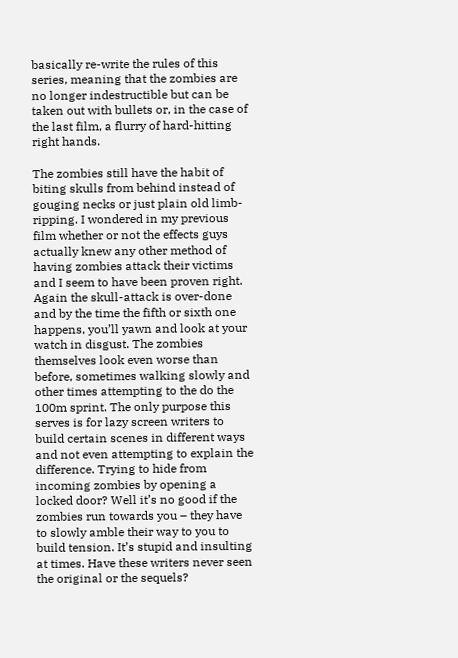basically re-write the rules of this series, meaning that the zombies are no longer indestructible but can be taken out with bullets or, in the case of the last film, a flurry of hard-hitting right hands.

The zombies still have the habit of biting skulls from behind instead of gouging necks or just plain old limb-ripping. I wondered in my previous film whether or not the effects guys actually knew any other method of having zombies attack their victims and I seem to have been proven right. Again the skull-attack is over-done and by the time the fifth or sixth one happens, you’ll yawn and look at your watch in disgust. The zombies themselves look even worse than before, sometimes walking slowly and other times attempting to the do the 100m sprint. The only purpose this serves is for lazy screen writers to build certain scenes in different ways and not even attempting to explain the difference. Trying to hide from incoming zombies by opening a locked door? Well it’s no good if the zombies run towards you – they have to slowly amble their way to you to build tension. It’s stupid and insulting at times. Have these writers never seen the original or the sequels?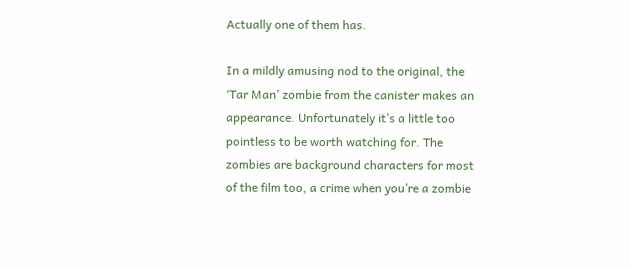Actually one of them has.

In a mildly amusing nod to the original, the ‘Tar Man’ zombie from the canister makes an appearance. Unfortunately it’s a little too pointless to be worth watching for. The zombies are background characters for most of the film too, a crime when you’re a zombie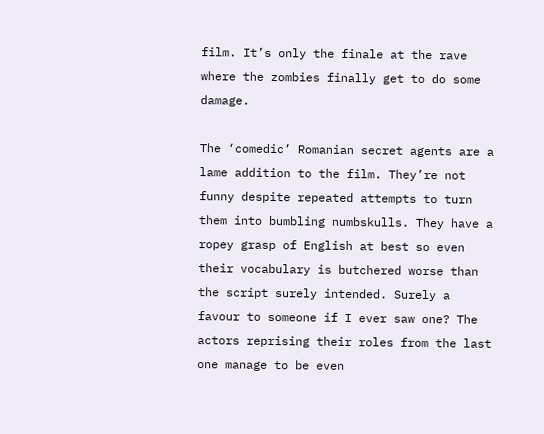film. It’s only the finale at the rave where the zombies finally get to do some damage.

The ‘comedic’ Romanian secret agents are a lame addition to the film. They’re not funny despite repeated attempts to turn them into bumbling numbskulls. They have a ropey grasp of English at best so even their vocabulary is butchered worse than the script surely intended. Surely a favour to someone if I ever saw one? The actors reprising their roles from the last one manage to be even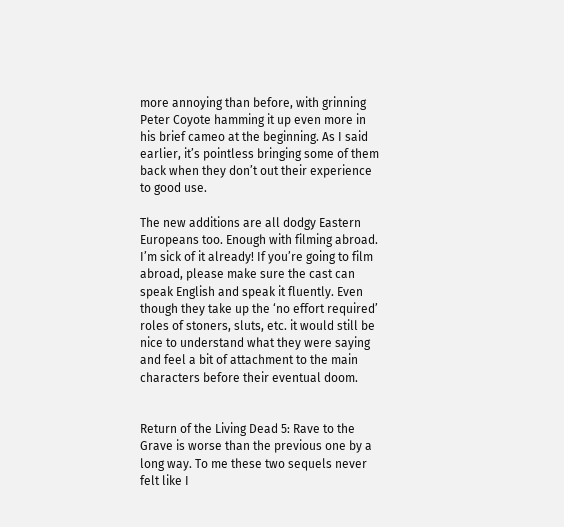more annoying than before, with grinning Peter Coyote hamming it up even more in his brief cameo at the beginning. As I said earlier, it’s pointless bringing some of them back when they don’t out their experience to good use.

The new additions are all dodgy Eastern Europeans too. Enough with filming abroad. I’m sick of it already! If you’re going to film abroad, please make sure the cast can speak English and speak it fluently. Even though they take up the ‘no effort required’ roles of stoners, sluts, etc. it would still be nice to understand what they were saying and feel a bit of attachment to the main characters before their eventual doom.


Return of the Living Dead 5: Rave to the Grave is worse than the previous one by a long way. To me these two sequels never felt like I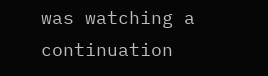was watching a continuation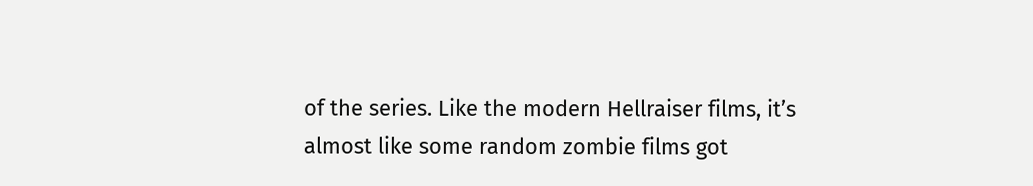of the series. Like the modern Hellraiser films, it’s almost like some random zombie films got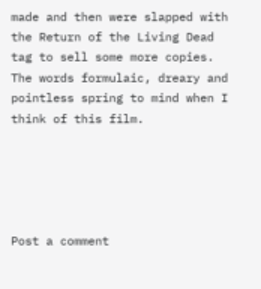made and then were slapped with the Return of the Living Dead tag to sell some more copies. The words formulaic, dreary and pointless spring to mind when I think of this film.





Post a comment